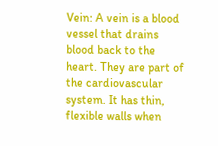Vein: A vein is a blood vessel that drains blood back to the heart. They are part of the cardiovascular system. It has thin, flexible walls when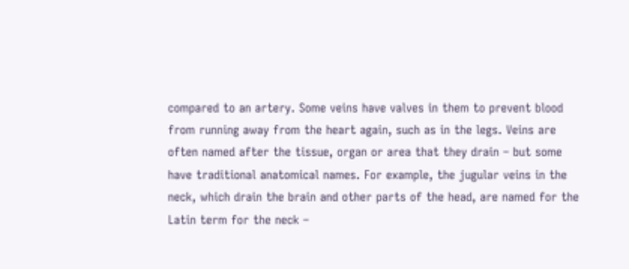compared to an artery. Some veins have valves in them to prevent blood from running away from the heart again, such as in the legs. Veins are often named after the tissue, organ or area that they drain – but some have traditional anatomical names. For example, the jugular veins in the neck, which drain the brain and other parts of the head, are named for the Latin term for the neck –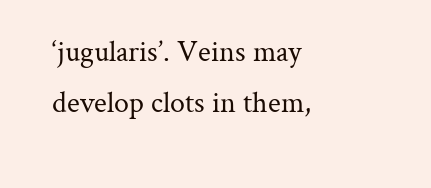‘jugularis’. Veins may develop clots in them,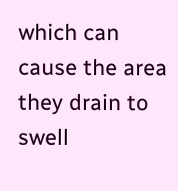which can cause the area they drain to swell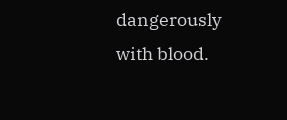dangerously with blood.